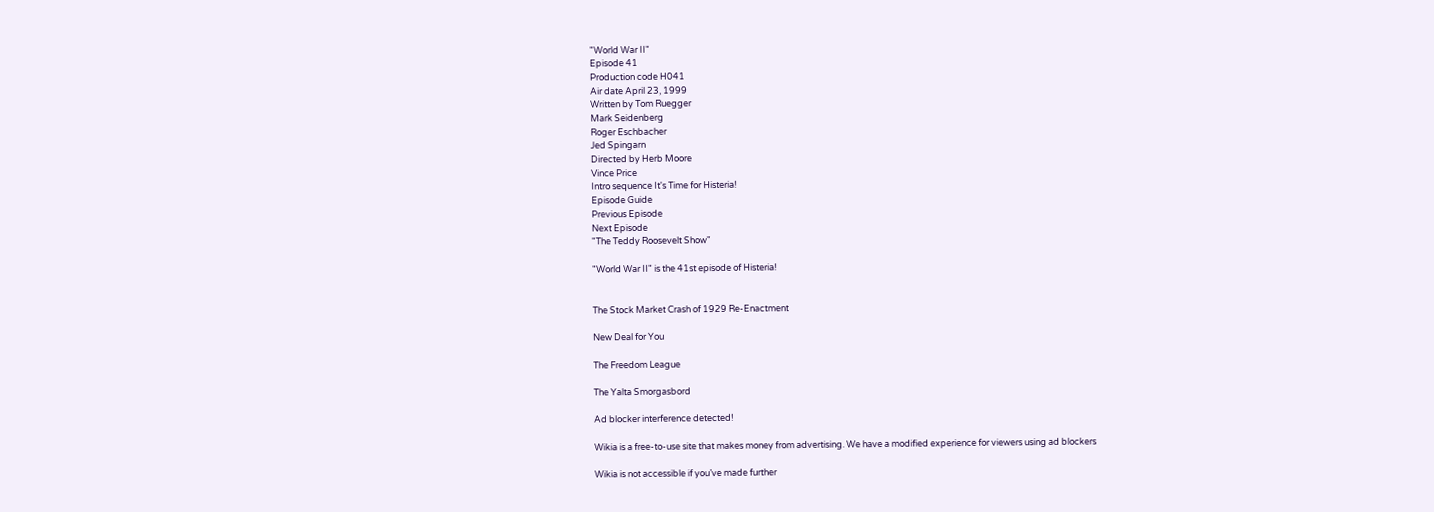"World War II"
Episode 41
Production code H041
Air date April 23, 1999
Written by Tom Ruegger
Mark Seidenberg
Roger Eschbacher
Jed Spingarn
Directed by Herb Moore
Vince Price
Intro sequence It's Time for Histeria!
Episode Guide
Previous Episode
Next Episode
"The Teddy Roosevelt Show"

"World War II" is the 41st episode of Histeria!


The Stock Market Crash of 1929 Re-Enactment

New Deal for You

The Freedom League

The Yalta Smorgasbord

Ad blocker interference detected!

Wikia is a free-to-use site that makes money from advertising. We have a modified experience for viewers using ad blockers

Wikia is not accessible if you’ve made further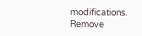modifications. Remove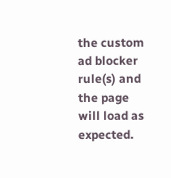the custom ad blocker rule(s) and the page will load as expected.